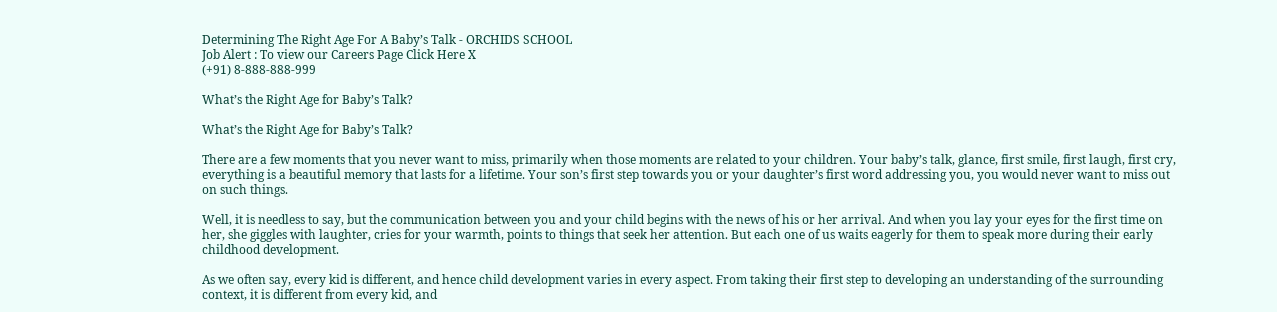Determining The Right Age For A Baby’s Talk - ORCHIDS SCHOOL
Job Alert : To view our Careers Page Click Here X
(+91) 8-888-888-999

What’s the Right Age for Baby’s Talk?

What’s the Right Age for Baby’s Talk?

There are a few moments that you never want to miss, primarily when those moments are related to your children. Your baby’s talk, glance, first smile, first laugh, first cry, everything is a beautiful memory that lasts for a lifetime. Your son’s first step towards you or your daughter’s first word addressing you, you would never want to miss out on such things.

Well, it is needless to say, but the communication between you and your child begins with the news of his or her arrival. And when you lay your eyes for the first time on her, she giggles with laughter, cries for your warmth, points to things that seek her attention. But each one of us waits eagerly for them to speak more during their early childhood development.

As we often say, every kid is different, and hence child development varies in every aspect. From taking their first step to developing an understanding of the surrounding context, it is different from every kid, and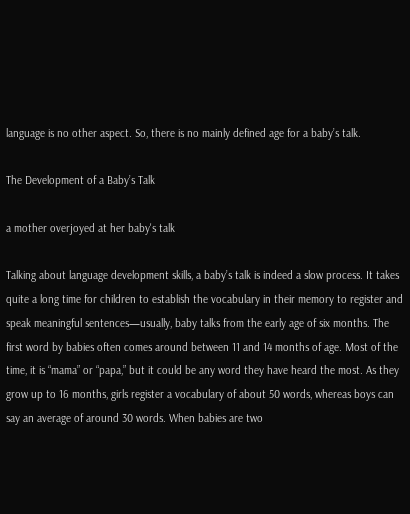language is no other aspect. So, there is no mainly defined age for a baby’s talk.

The Development of a Baby’s Talk

a mother overjoyed at her baby's talk

Talking about language development skills, a baby’s talk is indeed a slow process. It takes quite a long time for children to establish the vocabulary in their memory to register and speak meaningful sentences—usually, baby talks from the early age of six months. The first word by babies often comes around between 11 and 14 months of age. Most of the time, it is “mama” or “papa,” but it could be any word they have heard the most. As they grow up to 16 months, girls register a vocabulary of about 50 words, whereas boys can say an average of around 30 words. When babies are two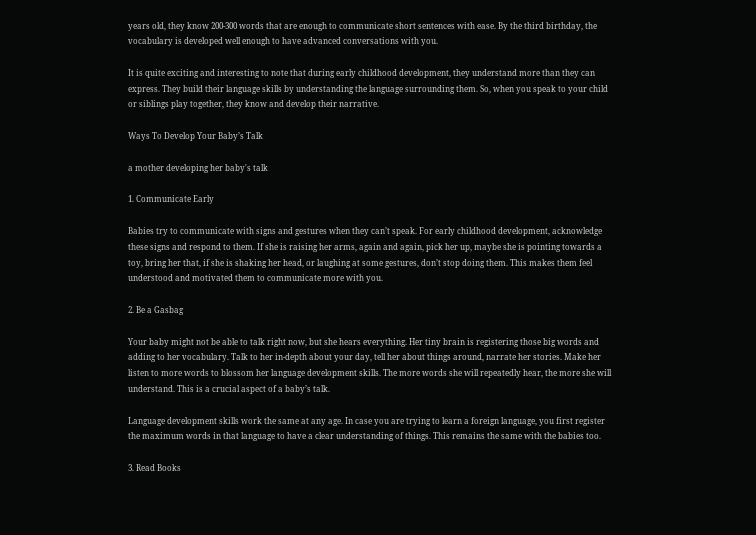years old, they know 200-300 words that are enough to communicate short sentences with ease. By the third birthday, the vocabulary is developed well enough to have advanced conversations with you.

It is quite exciting and interesting to note that during early childhood development, they understand more than they can express. They build their language skills by understanding the language surrounding them. So, when you speak to your child or siblings play together, they know and develop their narrative.

Ways To Develop Your Baby’s Talk

a mother developing her baby's talk

1. Communicate Early

Babies try to communicate with signs and gestures when they can’t speak. For early childhood development, acknowledge these signs and respond to them. If she is raising her arms, again and again, pick her up, maybe she is pointing towards a toy, bring her that, if she is shaking her head, or laughing at some gestures, don’t stop doing them. This makes them feel understood and motivated them to communicate more with you.

2. Be a Gasbag

Your baby might not be able to talk right now, but she hears everything. Her tiny brain is registering those big words and adding to her vocabulary. Talk to her in-depth about your day, tell her about things around, narrate her stories. Make her listen to more words to blossom her language development skills. The more words she will repeatedly hear, the more she will understand. This is a crucial aspect of a baby’s talk.

Language development skills work the same at any age. In case you are trying to learn a foreign language, you first register the maximum words in that language to have a clear understanding of things. This remains the same with the babies too.

3. Read Books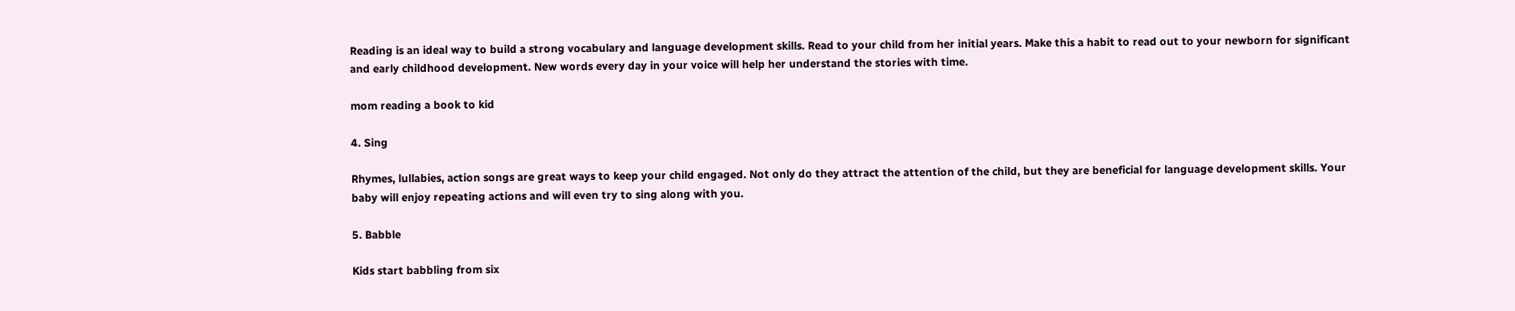Reading is an ideal way to build a strong vocabulary and language development skills. Read to your child from her initial years. Make this a habit to read out to your newborn for significant and early childhood development. New words every day in your voice will help her understand the stories with time.

mom reading a book to kid

4. Sing

Rhymes, lullabies, action songs are great ways to keep your child engaged. Not only do they attract the attention of the child, but they are beneficial for language development skills. Your baby will enjoy repeating actions and will even try to sing along with you.

5. Babble

Kids start babbling from six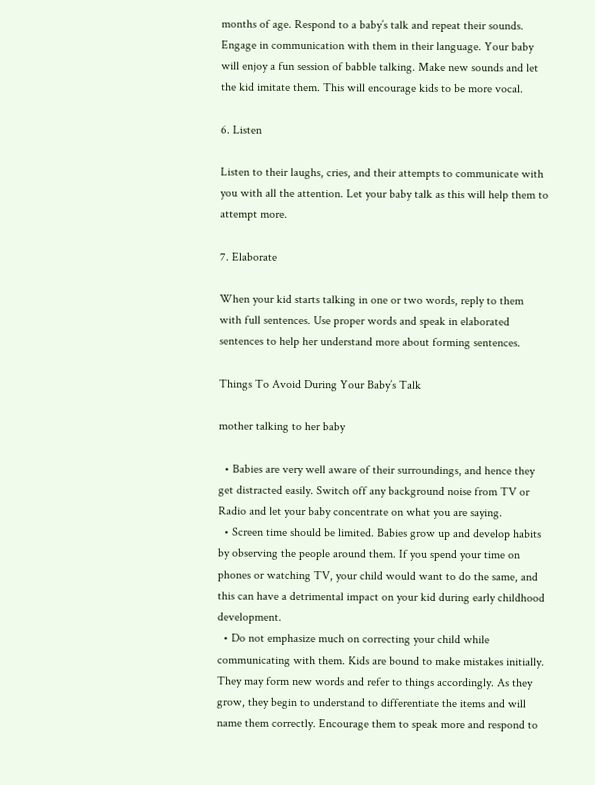months of age. Respond to a baby’s talk and repeat their sounds. Engage in communication with them in their language. Your baby will enjoy a fun session of babble talking. Make new sounds and let the kid imitate them. This will encourage kids to be more vocal.

6. Listen

Listen to their laughs, cries, and their attempts to communicate with you with all the attention. Let your baby talk as this will help them to attempt more.

7. Elaborate

When your kid starts talking in one or two words, reply to them with full sentences. Use proper words and speak in elaborated sentences to help her understand more about forming sentences.

Things To Avoid During Your Baby’s Talk

mother talking to her baby

  • Babies are very well aware of their surroundings, and hence they get distracted easily. Switch off any background noise from TV or Radio and let your baby concentrate on what you are saying.
  • Screen time should be limited. Babies grow up and develop habits by observing the people around them. If you spend your time on phones or watching TV, your child would want to do the same, and this can have a detrimental impact on your kid during early childhood development.
  • Do not emphasize much on correcting your child while communicating with them. Kids are bound to make mistakes initially. They may form new words and refer to things accordingly. As they grow, they begin to understand to differentiate the items and will name them correctly. Encourage them to speak more and respond to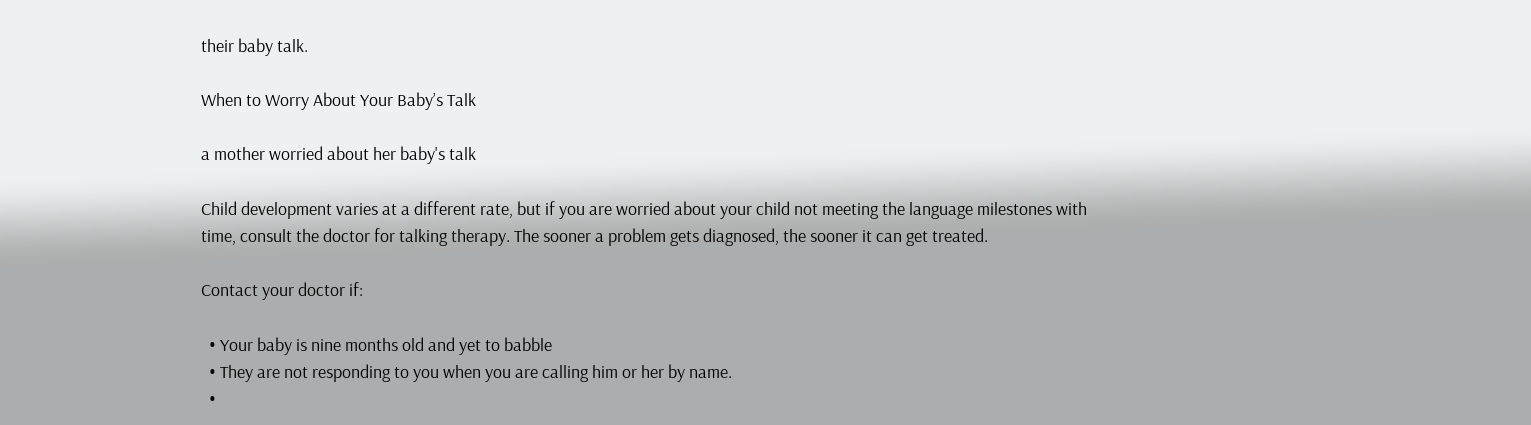their baby talk.

When to Worry About Your Baby’s Talk

a mother worried about her baby's talk

Child development varies at a different rate, but if you are worried about your child not meeting the language milestones with time, consult the doctor for talking therapy. The sooner a problem gets diagnosed, the sooner it can get treated.

Contact your doctor if:

  • Your baby is nine months old and yet to babble
  • They are not responding to you when you are calling him or her by name.
  •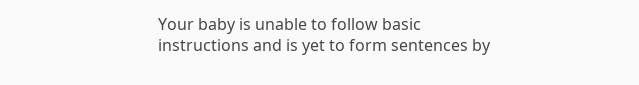Your baby is unable to follow basic instructions and is yet to form sentences by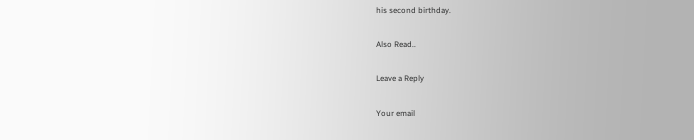his second birthday.

Also Read..

Leave a Reply

Your email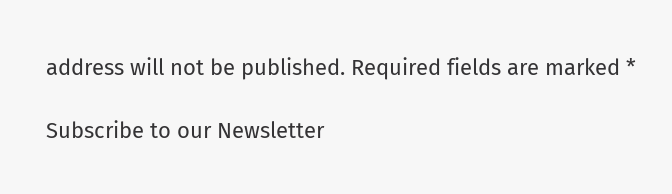address will not be published. Required fields are marked *

Subscribe to our Newsletter